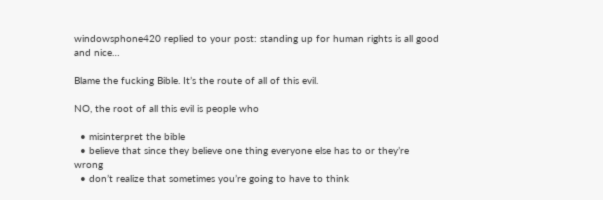windowsphone420 replied to your post: standing up for human rights is all good and nice…

Blame the fucking Bible. It’s the route of all of this evil.

NO, the root of all this evil is people who

  • misinterpret the bible
  • believe that since they believe one thing everyone else has to or they’re wrong
  • don’t realize that sometimes you’re going to have to think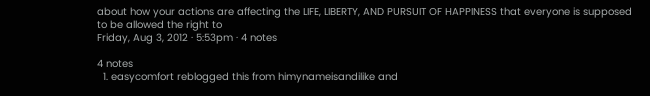about how your actions are affecting the LIFE, LIBERTY, AND PURSUIT OF HAPPINESS that everyone is supposed to be allowed the right to
Friday, Aug 3, 2012 · 5:53pm · 4 notes

4 notes
  1. easycomfort reblogged this from himynameisandilike and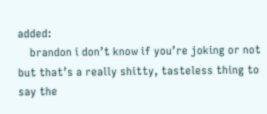added:
    brandon i don’t know if you’re joking or not but that’s a really shitty, tasteless thing to say the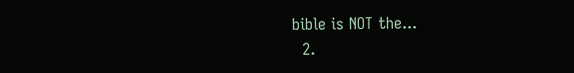bible is NOT the...
  2.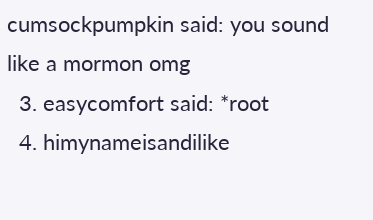cumsockpumpkin said: you sound like a mormon omg
  3. easycomfort said: *root
  4. himynameisandilike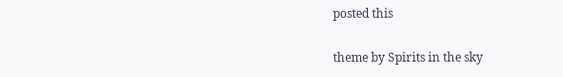posted this

theme by Spirits in the sky